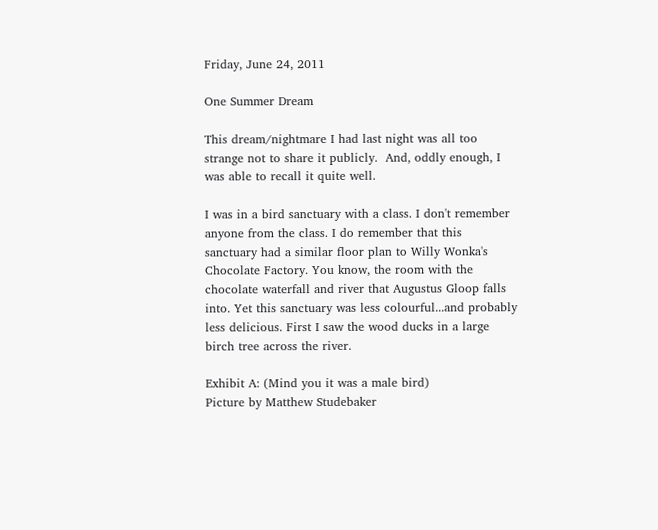Friday, June 24, 2011

One Summer Dream

This dream/nightmare I had last night was all too strange not to share it publicly.  And, oddly enough, I was able to recall it quite well.

I was in a bird sanctuary with a class. I don't remember anyone from the class. I do remember that this sanctuary had a similar floor plan to Willy Wonka's Chocolate Factory. You know, the room with the chocolate waterfall and river that Augustus Gloop falls into. Yet this sanctuary was less colourful...and probably less delicious. First I saw the wood ducks in a large birch tree across the river.

Exhibit A: (Mind you it was a male bird)
Picture by Matthew Studebaker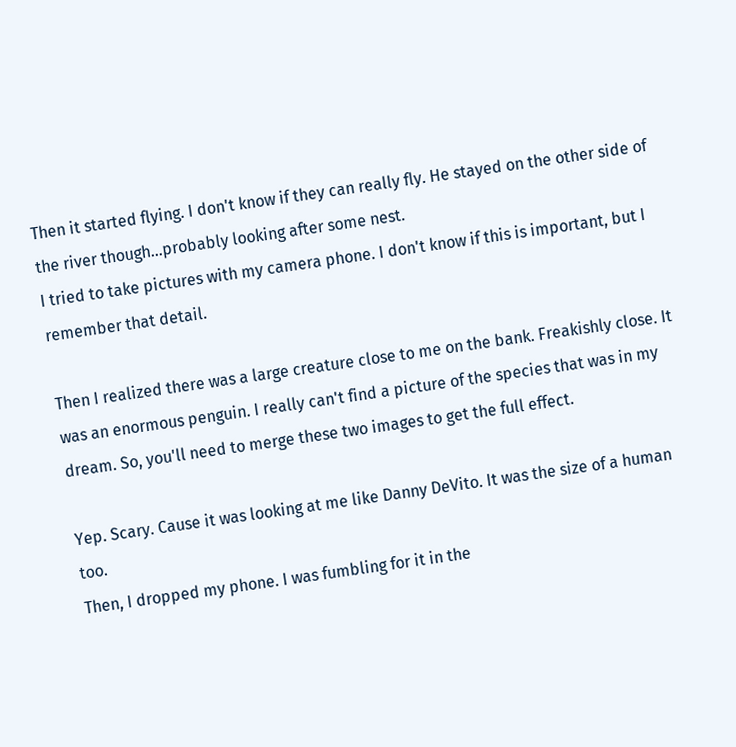Then it started flying. I don't know if they can really fly. He stayed on the other side of the river though...probably looking after some nest.
I tried to take pictures with my camera phone. I don't know if this is important, but I remember that detail.

Then I realized there was a large creature close to me on the bank. Freakishly close. It was an enormous penguin. I really can't find a picture of the species that was in my dream. So, you'll need to merge these two images to get the full effect.

Yep. Scary. Cause it was looking at me like Danny DeVito. It was the size of a human too.
Then, I dropped my phone. I was fumbling for it in the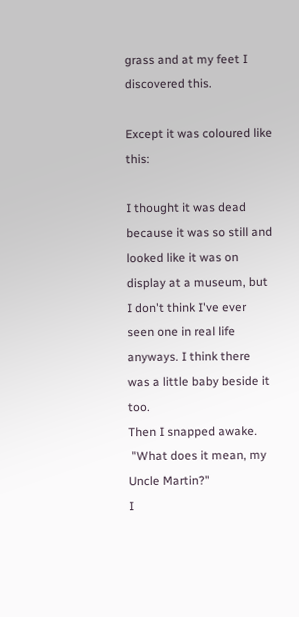grass and at my feet I discovered this.

Except it was coloured like this:

I thought it was dead because it was so still and looked like it was on display at a museum, but I don't think I've ever seen one in real life anyways. I think there was a little baby beside it too.
Then I snapped awake.
 "What does it mean, my Uncle Martin?"
I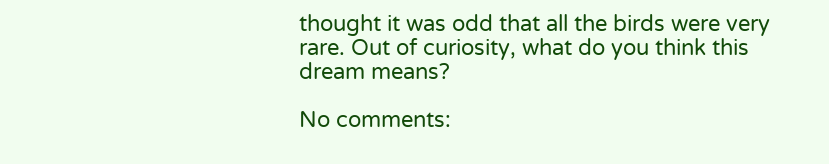thought it was odd that all the birds were very rare. Out of curiosity, what do you think this dream means?

No comments: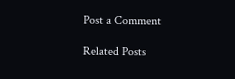Post a Comment

Related Posts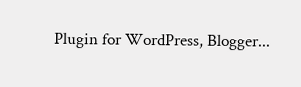Plugin for WordPress, Blogger...